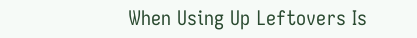When Using Up Leftovers Is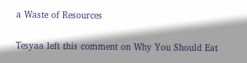a Waste of Resources

Tesyaa left this comment on Why You Should Eat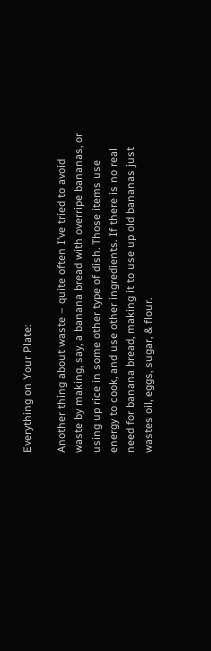Everything on Your Plate:

Another thing about waste – quite often I’ve tried to avoid waste by making, say, a banana bread with overripe bananas, or using up rice in some other type of dish. Those items use energy to cook, and use other ingredients. If there is no real need for banana bread, making it to use up old bananas just wastes oil, eggs, sugar, & flour.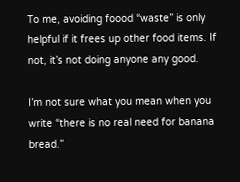To me, avoiding foood “waste” is only helpful if it frees up other food items. If not, it’s not doing anyone any good.

I’m not sure what you mean when you write “there is no real need for banana bread.”